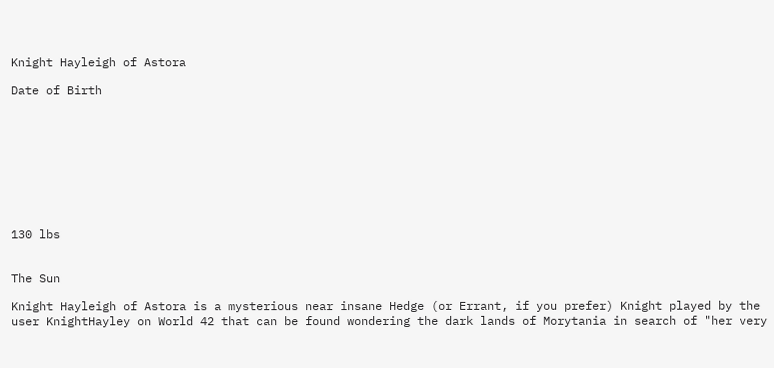Knight Hayleigh of Astora

Date of Birth









130 lbs


The Sun

Knight Hayleigh of Astora is a mysterious near insane Hedge (or Errant, if you prefer) Knight played by the user KnightHayley on World 42 that can be found wondering the dark lands of Morytania in search of "her very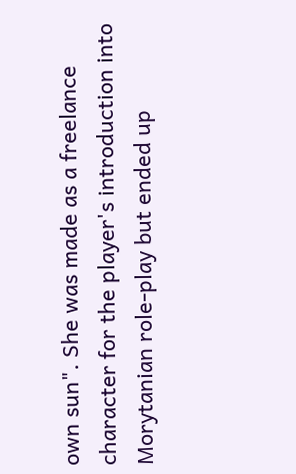own sun". She was made as a freelance character for the player's introduction into Morytanian role-play but ended up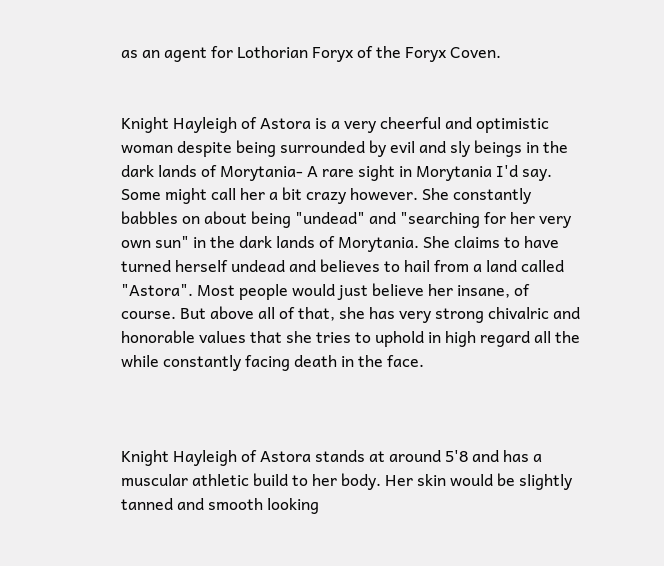as an agent for Lothorian Foryx of the Foryx Coven.


Knight Hayleigh of Astora is a very cheerful and optimistic woman despite being surrounded by evil and sly beings in the dark lands of Morytania- A rare sight in Morytania I'd say. Some might call her a bit crazy however. She constantly babbles on about being "undead" and "searching for her very own sun" in the dark lands of Morytania. She claims to have turned herself undead and believes to hail from a land called "Astora". Most people would just believe her insane, of course. But above all of that, she has very strong chivalric and honorable values that she tries to uphold in high regard all the while constantly facing death in the face.



Knight Hayleigh of Astora stands at around 5'8 and has a muscular athletic build to her body. Her skin would be slightly tanned and smooth looking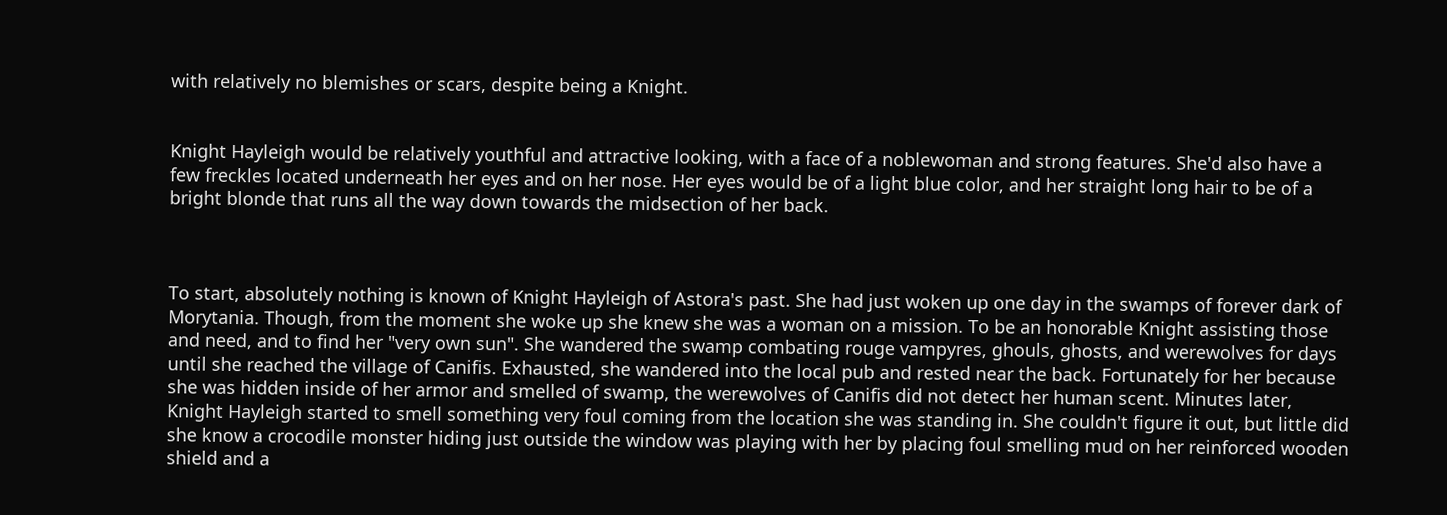with relatively no blemishes or scars, despite being a Knight.


Knight Hayleigh would be relatively youthful and attractive looking, with a face of a noblewoman and strong features. She'd also have a few freckles located underneath her eyes and on her nose. Her eyes would be of a light blue color, and her straight long hair to be of a bright blonde that runs all the way down towards the midsection of her back.



To start, absolutely nothing is known of Knight Hayleigh of Astora's past. She had just woken up one day in the swamps of forever dark of Morytania. Though, from the moment she woke up she knew she was a woman on a mission. To be an honorable Knight assisting those and need, and to find her "very own sun". She wandered the swamp combating rouge vampyres, ghouls, ghosts, and werewolves for days until she reached the village of Canifis. Exhausted, she wandered into the local pub and rested near the back. Fortunately for her because she was hidden inside of her armor and smelled of swamp, the werewolves of Canifis did not detect her human scent. Minutes later, Knight Hayleigh started to smell something very foul coming from the location she was standing in. She couldn't figure it out, but little did she know a crocodile monster hiding just outside the window was playing with her by placing foul smelling mud on her reinforced wooden shield and a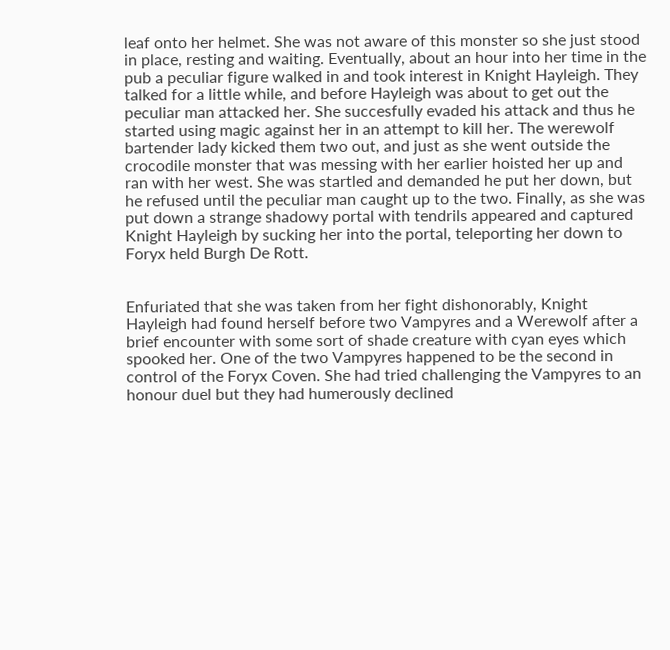leaf onto her helmet. She was not aware of this monster so she just stood in place, resting and waiting. Eventually, about an hour into her time in the pub a peculiar figure walked in and took interest in Knight Hayleigh. They talked for a little while, and before Hayleigh was about to get out the peculiar man attacked her. She succesfully evaded his attack and thus he started using magic against her in an attempt to kill her. The werewolf bartender lady kicked them two out, and just as she went outside the crocodile monster that was messing with her earlier hoisted her up and ran with her west. She was startled and demanded he put her down, but he refused until the peculiar man caught up to the two. Finally, as she was put down a strange shadowy portal with tendrils appeared and captured Knight Hayleigh by sucking her into the portal, teleporting her down to Foryx held Burgh De Rott.


Enfuriated that she was taken from her fight dishonorably, Knight Hayleigh had found herself before two Vampyres and a Werewolf after a brief encounter with some sort of shade creature with cyan eyes which spooked her. One of the two Vampyres happened to be the second in control of the Foryx Coven. She had tried challenging the Vampyres to an honour duel but they had humerously declined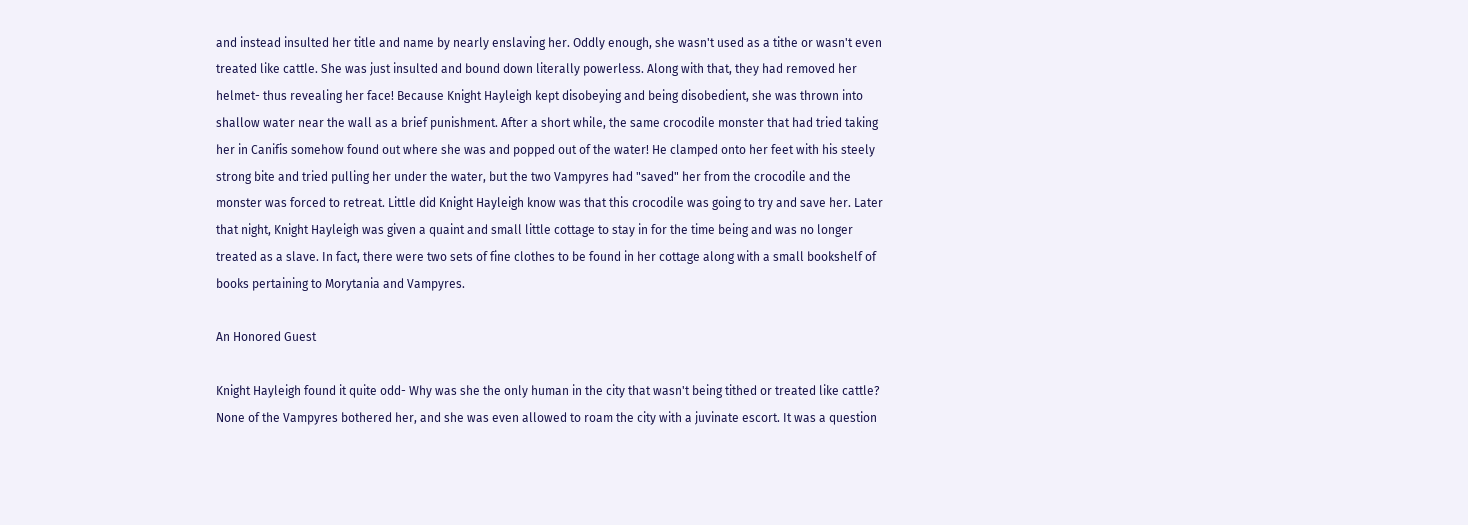and instead insulted her title and name by nearly enslaving her. Oddly enough, she wasn't used as a tithe or wasn't even treated like cattle. She was just insulted and bound down literally powerless. Along with that, they had removed her helmet- thus revealing her face! Because Knight Hayleigh kept disobeying and being disobedient, she was thrown into shallow water near the wall as a brief punishment. After a short while, the same crocodile monster that had tried taking her in Canifis somehow found out where she was and popped out of the water! He clamped onto her feet with his steely strong bite and tried pulling her under the water, but the two Vampyres had "saved" her from the crocodile and the monster was forced to retreat. Little did Knight Hayleigh know was that this crocodile was going to try and save her. Later that night, Knight Hayleigh was given a quaint and small little cottage to stay in for the time being and was no longer treated as a slave. In fact, there were two sets of fine clothes to be found in her cottage along with a small bookshelf of books pertaining to Morytania and Vampyres.

An Honored Guest

Knight Hayleigh found it quite odd- Why was she the only human in the city that wasn't being tithed or treated like cattle? None of the Vampyres bothered her, and she was even allowed to roam the city with a juvinate escort. It was a question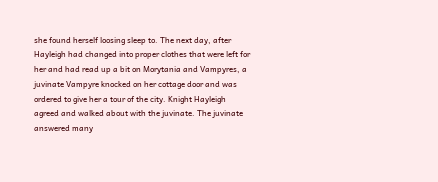she found herself loosing sleep to. The next day, after Hayleigh had changed into proper clothes that were left for her and had read up a bit on Morytania and Vampyres, a juvinate Vampyre knocked on her cottage door and was ordered to give her a tour of the city. Knight Hayleigh agreed and walked about with the juvinate. The juvinate answered many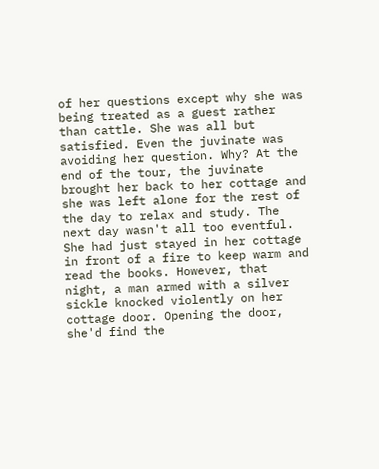of her questions except why she was being treated as a guest rather than cattle. She was all but satisfied. Even the juvinate was avoiding her question. Why? At the end of the tour, the juvinate brought her back to her cottage and she was left alone for the rest of the day to relax and study. The next day wasn't all too eventful. She had just stayed in her cottage in front of a fire to keep warm and read the books. However, that night, a man armed with a silver sickle knocked violently on her cottage door. Opening the door, she'd find the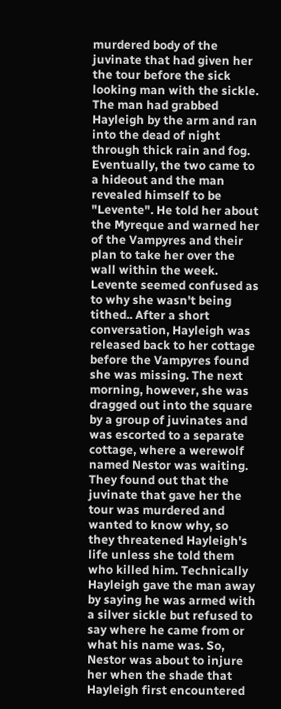murdered body of the juvinate that had given her the tour before the sick looking man with the sickle. The man had grabbed Hayleigh by the arm and ran into the dead of night through thick rain and fog. Eventually, the two came to a hideout and the man revealed himself to be "Levente". He told her about the Myreque and warned her of the Vampyres and their plan to take her over the wall within the week. Levente seemed confused as to why she wasn't being tithed.. After a short conversation, Hayleigh was released back to her cottage before the Vampyres found she was missing. The next morning, however, she was dragged out into the square by a group of juvinates and was escorted to a separate cottage, where a werewolf named Nestor was waiting. They found out that the juvinate that gave her the tour was murdered and wanted to know why, so they threatened Hayleigh's life unless she told them who killed him. Technically Hayleigh gave the man away by saying he was armed with a silver sickle but refused to say where he came from or what his name was. So, Nestor was about to injure her when the shade that Hayleigh first encountered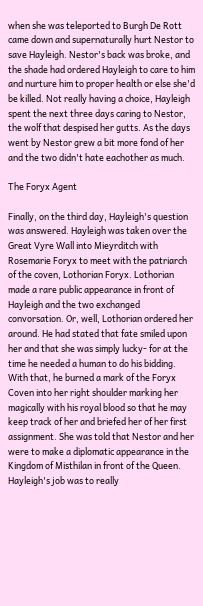when she was teleported to Burgh De Rott came down and supernaturally hurt Nestor to save Hayleigh. Nestor's back was broke, and the shade had ordered Hayleigh to care to him and nurture him to proper health or else she'd be killed. Not really having a choice, Hayleigh spent the next three days caring to Nestor, the wolf that despised her gutts. As the days went by Nestor grew a bit more fond of her and the two didn't hate eachother as much.

The Foryx Agent

Finally, on the third day, Hayleigh's question was answered. Hayleigh was taken over the Great Vyre Wall into Mieyrditch with Rosemarie Foryx to meet with the patriarch of the coven, Lothorian Foryx. Lothorian made a rare public appearance in front of Hayleigh and the two exchanged convorsation. Or, well, Lothorian ordered her around. He had stated that fate smiled upon her and that she was simply lucky- for at the time he needed a human to do his bidding. With that, he burned a mark of the Foryx Coven into her right shoulder marking her magically with his royal blood so that he may keep track of her and briefed her of her first assignment. She was told that Nestor and her were to make a diplomatic appearance in the Kingdom of Misthilan in front of the Queen. Hayleigh's job was to really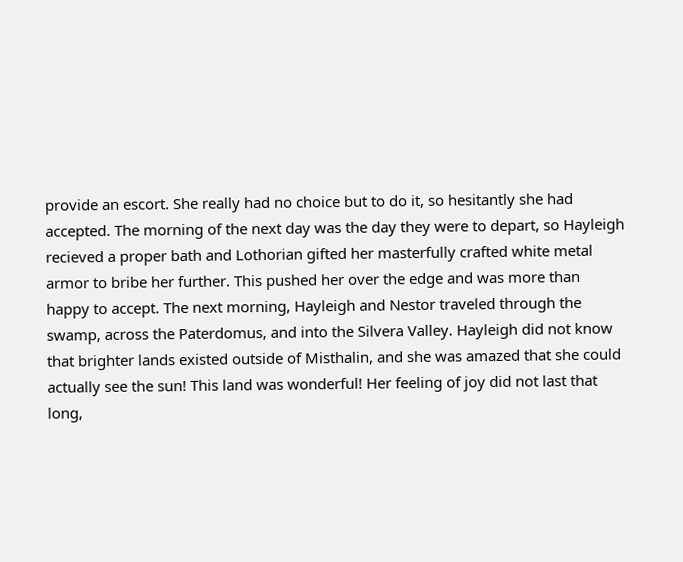provide an escort. She really had no choice but to do it, so hesitantly she had accepted. The morning of the next day was the day they were to depart, so Hayleigh recieved a proper bath and Lothorian gifted her masterfully crafted white metal armor to bribe her further. This pushed her over the edge and was more than happy to accept. The next morning, Hayleigh and Nestor traveled through the swamp, across the Paterdomus, and into the Silvera Valley. Hayleigh did not know that brighter lands existed outside of Misthalin, and she was amazed that she could actually see the sun! This land was wonderful! Her feeling of joy did not last that long,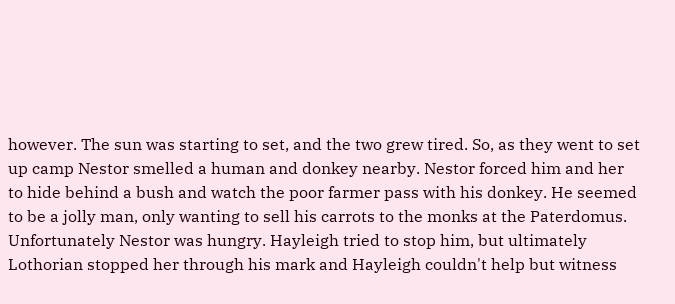however. The sun was starting to set, and the two grew tired. So, as they went to set up camp Nestor smelled a human and donkey nearby. Nestor forced him and her to hide behind a bush and watch the poor farmer pass with his donkey. He seemed to be a jolly man, only wanting to sell his carrots to the monks at the Paterdomus. Unfortunately Nestor was hungry. Hayleigh tried to stop him, but ultimately Lothorian stopped her through his mark and Hayleigh couldn't help but witness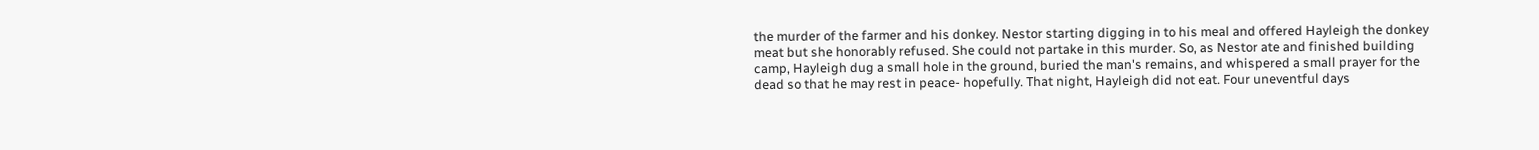the murder of the farmer and his donkey. Nestor starting digging in to his meal and offered Hayleigh the donkey meat but she honorably refused. She could not partake in this murder. So, as Nestor ate and finished building camp, Hayleigh dug a small hole in the ground, buried the man's remains, and whispered a small prayer for the dead so that he may rest in peace- hopefully. That night, Hayleigh did not eat. Four uneventful days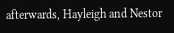afterwards, Hayleigh and Nestor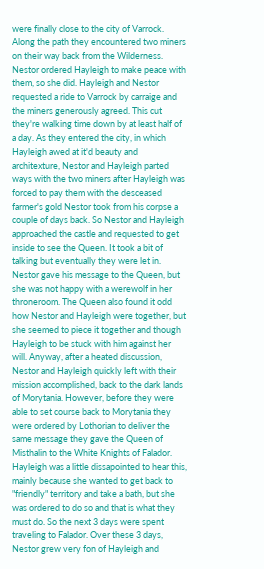were finally close to the city of Varrock. Along the path they encountered two miners on their way back from the Wilderness. Nestor ordered Hayleigh to make peace with them, so she did. Hayleigh and Nestor requested a ride to Varrock by carraige and the miners generously agreed. This cut they're walking time down by at least half of a day. As they entered the city, in which Hayleigh awed at it'd beauty and architexture, Nestor and Hayleigh parted ways with the two miners after Hayleigh was forced to pay them with the desceased farmer's gold Nestor took from his corpse a couple of days back. So Nestor and Hayleigh approached the castle and requested to get inside to see the Queen. It took a bit of talking but eventually they were let in. Nestor gave his message to the Queen, but she was not happy with a werewolf in her throneroom. The Queen also found it odd how Nestor and Hayleigh were together, but she seemed to piece it together and though Hayleigh to be stuck with him against her will. Anyway, after a heated discussion, Nestor and Hayleigh quickly left with their mission accomplished, back to the dark lands of Morytania. However, before they were able to set course back to Morytania they were ordered by Lothorian to deliver the same message they gave the Queen of Misthalin to the White Knights of Falador. Hayleigh was a little dissapointed to hear this, mainly because she wanted to get back to "friendly" territory and take a bath, but she was ordered to do so and that is what they must do. So the next 3 days were spent traveling to Falador. Over these 3 days, Nestor grew very fon of Hayleigh and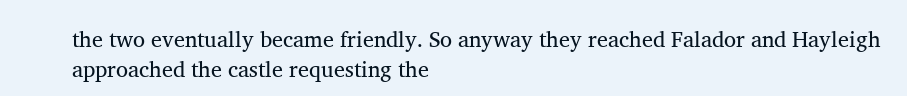the two eventually became friendly. So anyway they reached Falador and Hayleigh approached the castle requesting the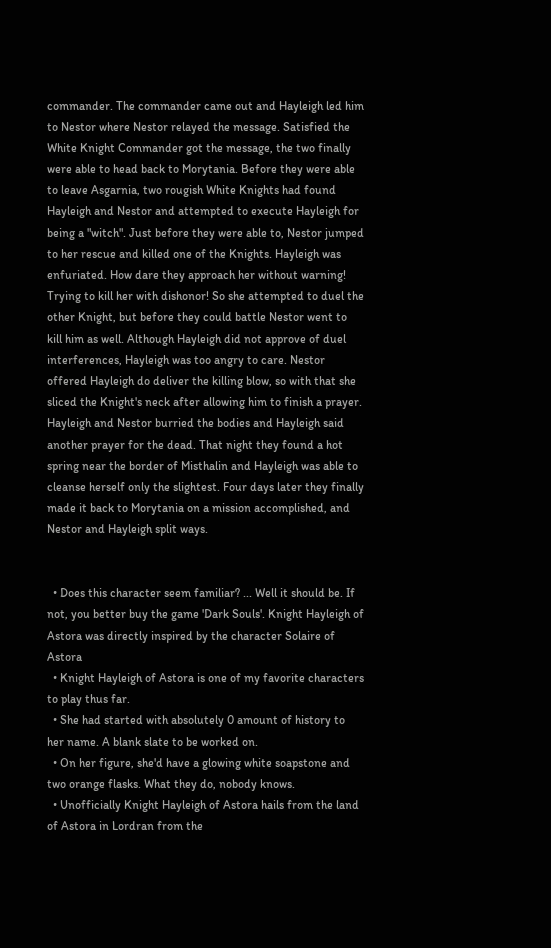commander. The commander came out and Hayleigh led him to Nestor where Nestor relayed the message. Satisfied the White Knight Commander got the message, the two finally were able to head back to Morytania. Before they were able to leave Asgarnia, two rougish White Knights had found Hayleigh and Nestor and attempted to execute Hayleigh for being a "witch". Just before they were able to, Nestor jumped to her rescue and killed one of the Knights. Hayleigh was enfuriated. How dare they approach her without warning! Trying to kill her with dishonor! So she attempted to duel the other Knight, but before they could battle Nestor went to kill him as well. Although Hayleigh did not approve of duel interferences, Hayleigh was too angry to care. Nestor offered Hayleigh do deliver the killing blow, so with that she sliced the Knight's neck after allowing him to finish a prayer. Hayleigh and Nestor burried the bodies and Hayleigh said another prayer for the dead. That night they found a hot spring near the border of Misthalin and Hayleigh was able to cleanse herself only the slightest. Four days later they finally made it back to Morytania on a mission accomplished, and Nestor and Hayleigh split ways.


  • Does this character seem familiar? ... Well it should be. If not, you better buy the game 'Dark Souls'. Knight Hayleigh of Astora was directly inspired by the character Solaire of Astora
  • Knight Hayleigh of Astora is one of my favorite characters to play thus far.
  • She had started with absolutely 0 amount of history to her name. A blank slate to be worked on.
  • On her figure, she'd have a glowing white soapstone and two orange flasks. What they do, nobody knows.
  • Unofficially Knight Hayleigh of Astora hails from the land of Astora in Lordran from the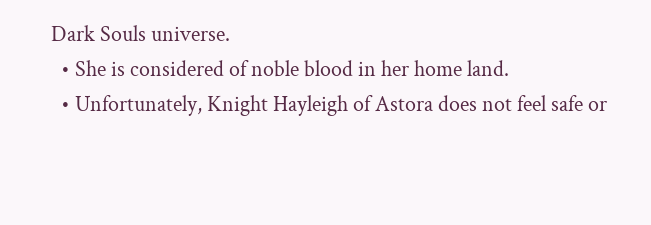Dark Souls universe.
  • She is considered of noble blood in her home land.
  • Unfortunately, Knight Hayleigh of Astora does not feel safe or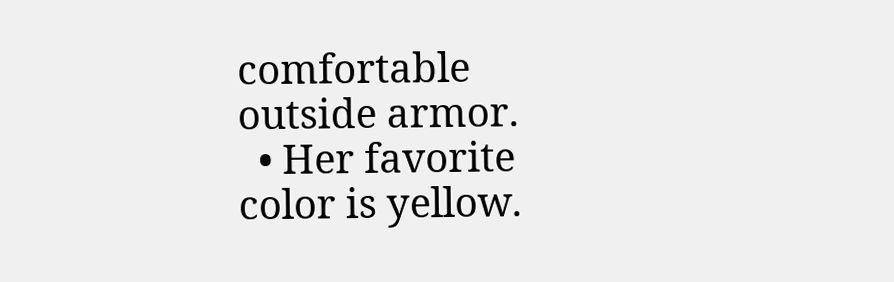comfortable outside armor.
  • Her favorite color is yellow.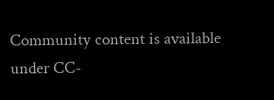Community content is available under CC-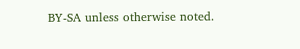BY-SA unless otherwise noted.